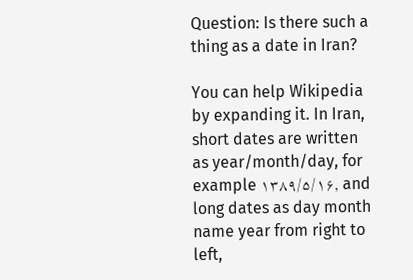Question: Is there such a thing as a date in Iran?

You can help Wikipedia by expanding it. In Iran, short dates are written as year/month/day, for example ۱۳۸۹/۵/۱۶, and long dates as day month name year from right to left,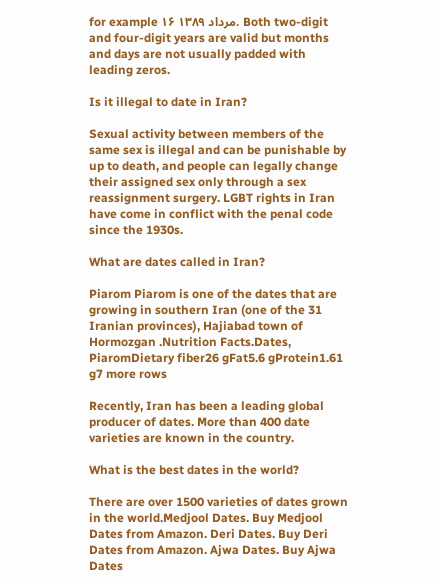for example ۱۶ مرداد ۱۳۸۹. Both two-digit and four-digit years are valid but months and days are not usually padded with leading zeros.

Is it illegal to date in Iran?

Sexual activity between members of the same sex is illegal and can be punishable by up to death, and people can legally change their assigned sex only through a sex reassignment surgery. LGBT rights in Iran have come in conflict with the penal code since the 1930s.

What are dates called in Iran?

Piarom Piarom is one of the dates that are growing in southern Iran (one of the 31 Iranian provinces), Hajiabad town of Hormozgan .Nutrition Facts.Dates, PiaromDietary fiber26 gFat5.6 gProtein1.61 g7 more rows

Recently, Iran has been a leading global producer of dates. More than 400 date varieties are known in the country.

What is the best dates in the world?

There are over 1500 varieties of dates grown in the world.Medjool Dates. Buy Medjool Dates from Amazon. Deri Dates. Buy Deri Dates from Amazon. Ajwa Dates. Buy Ajwa Dates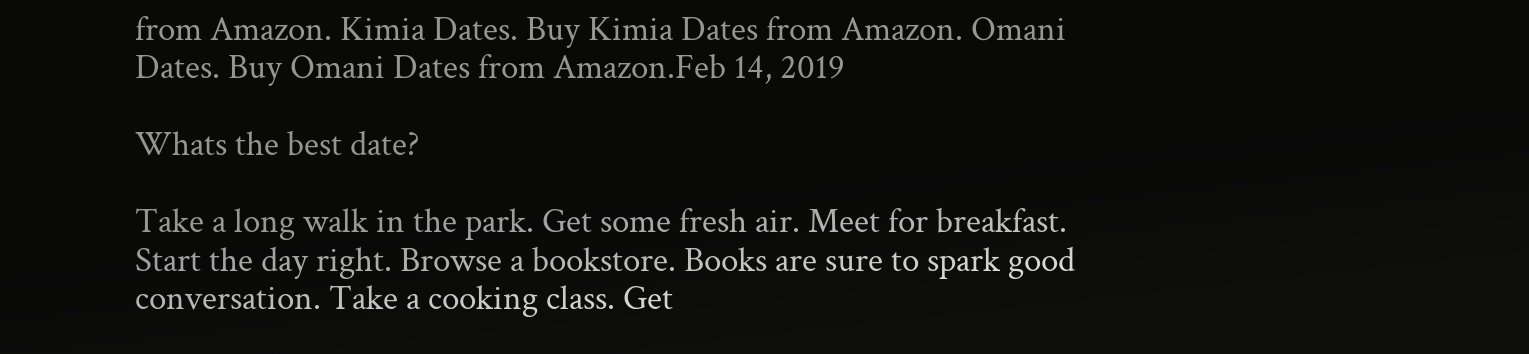from Amazon. Kimia Dates. Buy Kimia Dates from Amazon. Omani Dates. Buy Omani Dates from Amazon.Feb 14, 2019

Whats the best date?

Take a long walk in the park. Get some fresh air. Meet for breakfast. Start the day right. Browse a bookstore. Books are sure to spark good conversation. Take a cooking class. Get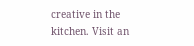creative in the kitchen. Visit an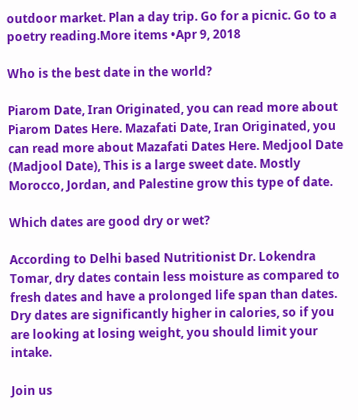outdoor market. Plan a day trip. Go for a picnic. Go to a poetry reading.More items •Apr 9, 2018

Who is the best date in the world?

Piarom Date, Iran Originated, you can read more about Piarom Dates Here. Mazafati Date, Iran Originated, you can read more about Mazafati Dates Here. Medjool Date (Madjool Date), This is a large sweet date. Mostly Morocco, Jordan, and Palestine grow this type of date.

Which dates are good dry or wet?

According to Delhi based Nutritionist Dr. Lokendra Tomar, dry dates contain less moisture as compared to fresh dates and have a prolonged life span than dates. Dry dates are significantly higher in calories, so if you are looking at losing weight, you should limit your intake.

Join us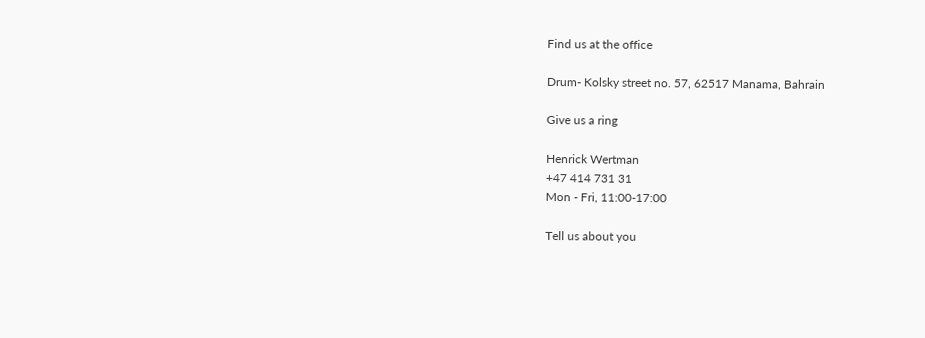Find us at the office

Drum- Kolsky street no. 57, 62517 Manama, Bahrain

Give us a ring

Henrick Wertman
+47 414 731 31
Mon - Fri, 11:00-17:00

Tell us about you